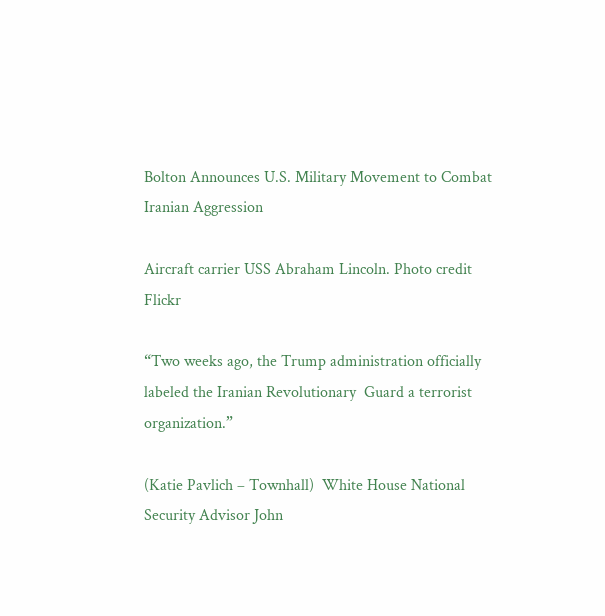Bolton Announces U.S. Military Movement to Combat Iranian Aggression

Aircraft carrier USS Abraham Lincoln. Photo credit Flickr

“Two weeks ago, the Trump administration officially labeled the Iranian Revolutionary  Guard a terrorist organization.”

(Katie Pavlich – Townhall)  White House National Security Advisor John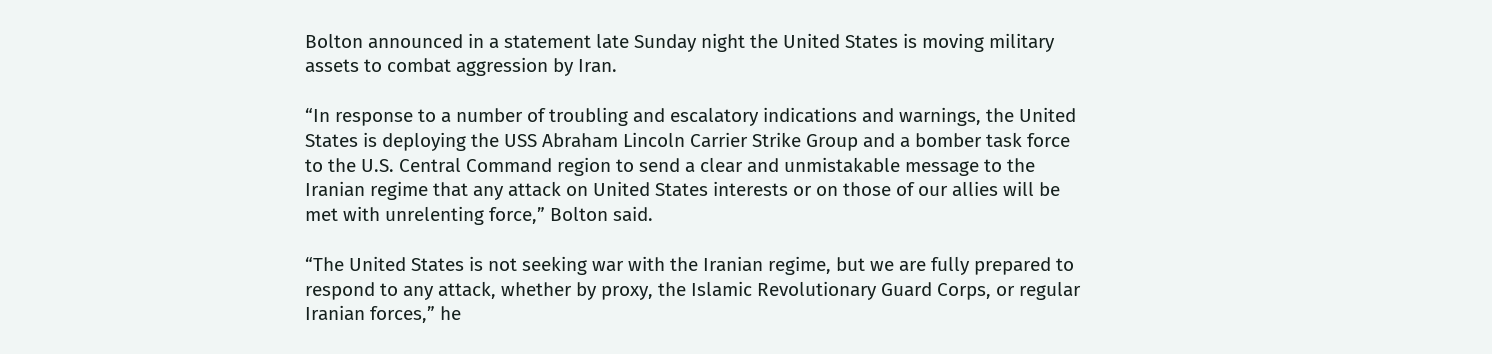Bolton announced in a statement late Sunday night the United States is moving military assets to combat aggression by Iran.

“In response to a number of troubling and escalatory indications and warnings, the United States is deploying the USS Abraham Lincoln Carrier Strike Group and a bomber task force to the U.S. Central Command region to send a clear and unmistakable message to the Iranian regime that any attack on United States interests or on those of our allies will be met with unrelenting force,” Bolton said.

“The United States is not seeking war with the Iranian regime, but we are fully prepared to respond to any attack, whether by proxy, the Islamic Revolutionary Guard Corps, or regular Iranian forces,” he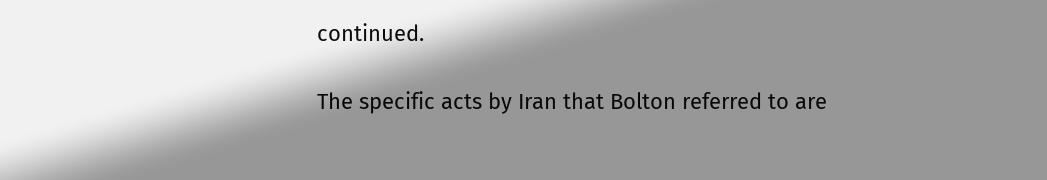continued.

The specific acts by Iran that Bolton referred to are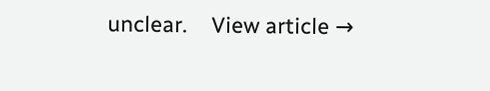unclear.    View article →